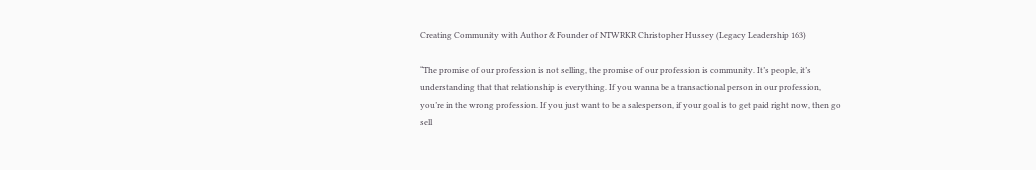Creating Community with Author & Founder of NTWRKR Christopher Hussey (Legacy Leadership 163)

“The promise of our profession is not selling, the promise of our profession is community. It’s people, it’s understanding that that relationship is everything. If you wanna be a transactional person in our profession, you’re in the wrong profession. If you just want to be a salesperson, if your goal is to get paid right now, then go sell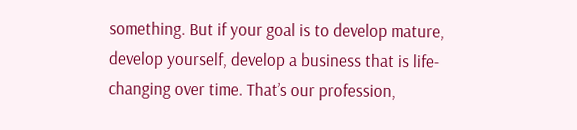something. But if your goal is to develop mature, develop yourself, develop a business that is life-changing over time. That’s our profession,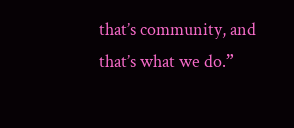that’s community, and that’s what we do.”